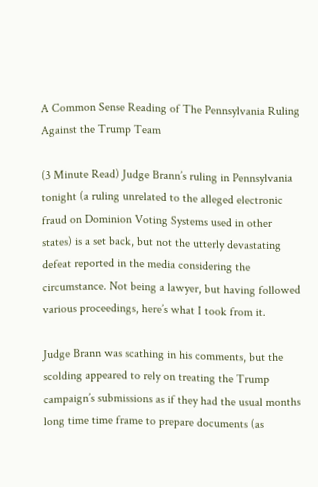A Common Sense Reading of The Pennsylvania Ruling Against the Trump Team

(3 Minute Read) Judge Brann’s ruling in Pennsylvania tonight (a ruling unrelated to the alleged electronic fraud on Dominion Voting Systems used in other states) is a set back, but not the utterly devastating defeat reported in the media considering the circumstance. Not being a lawyer, but having followed various proceedings, here’s what I took from it.

Judge Brann was scathing in his comments, but the scolding appeared to rely on treating the Trump campaign’s submissions as if they had the usual months long time time frame to prepare documents (as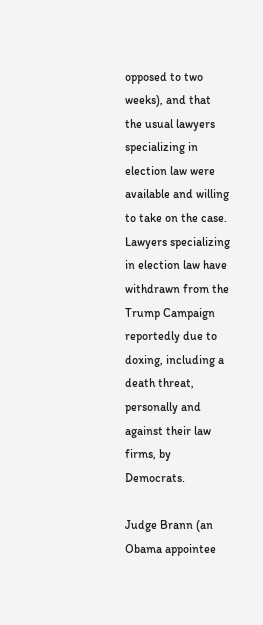opposed to two weeks), and that the usual lawyers specializing in election law were available and willing to take on the case. Lawyers specializing in election law have withdrawn from the Trump Campaign reportedly due to doxing, including a death threat, personally and against their law firms, by Democrats.

Judge Brann (an Obama appointee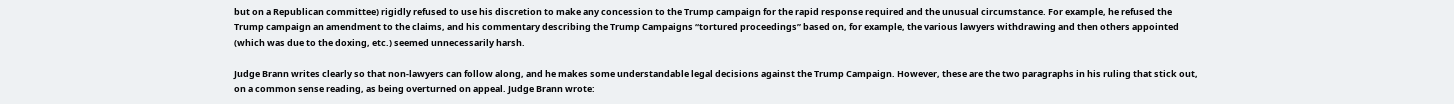but on a Republican committee) rigidly refused to use his discretion to make any concession to the Trump campaign for the rapid response required and the unusual circumstance. For example, he refused the Trump campaign an amendment to the claims, and his commentary describing the Trump Campaigns “tortured proceedings” based on, for example, the various lawyers withdrawing and then others appointed (which was due to the doxing, etc.) seemed unnecessarily harsh.

Judge Brann writes clearly so that non-lawyers can follow along, and he makes some understandable legal decisions against the Trump Campaign. However, these are the two paragraphs in his ruling that stick out, on a common sense reading, as being overturned on appeal. Judge Brann wrote: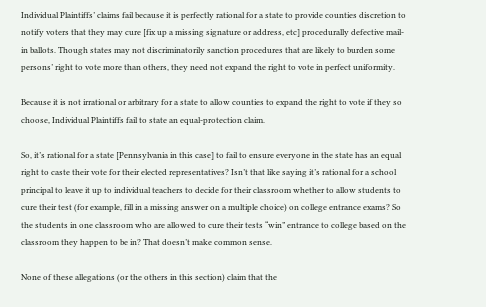Individual Plaintiffs’ claims fail because it is perfectly rational for a state to provide counties discretion to notify voters that they may cure [fix up a missing signature or address, etc] procedurally defective mail-in ballots. Though states may not discriminatorily sanction procedures that are likely to burden some persons’ right to vote more than others, they need not expand the right to vote in perfect uniformity.

Because it is not irrational or arbitrary for a state to allow counties to expand the right to vote if they so choose, Individual Plaintiffs fail to state an equal-protection claim.

So, it’s rational for a state [Pennsylvania in this case] to fail to ensure everyone in the state has an equal right to caste their vote for their elected representatives? Isn’t that like saying it’s rational for a school principal to leave it up to individual teachers to decide for their classroom whether to allow students to cure their test (for example, fill in a missing answer on a multiple choice) on college entrance exams? So the students in one classroom who are allowed to cure their tests “win” entrance to college based on the classroom they happen to be in? That doesn’t make common sense.

None of these allegations (or the others in this section) claim that the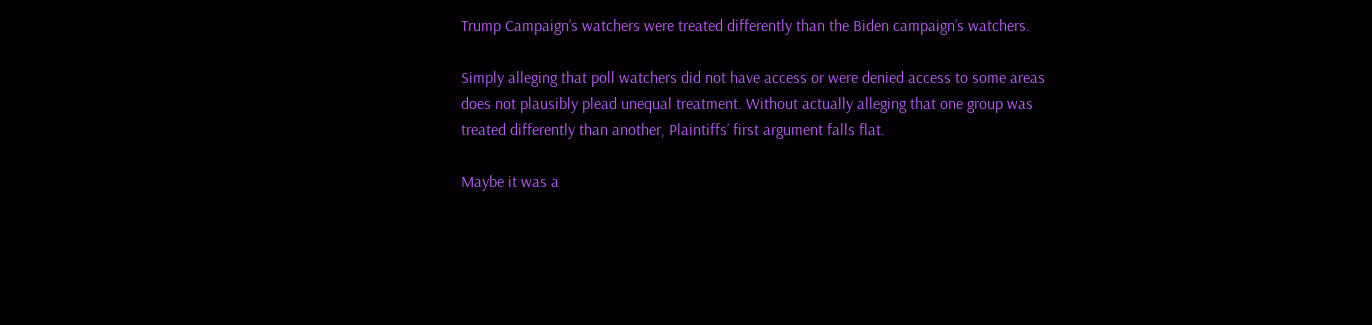Trump Campaign’s watchers were treated differently than the Biden campaign’s watchers.

Simply alleging that poll watchers did not have access or were denied access to some areas does not plausibly plead unequal treatment. Without actually alleging that one group was treated differently than another, Plaintiffs’ first argument falls flat.

Maybe it was a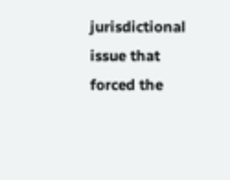jurisdictional issue that forced the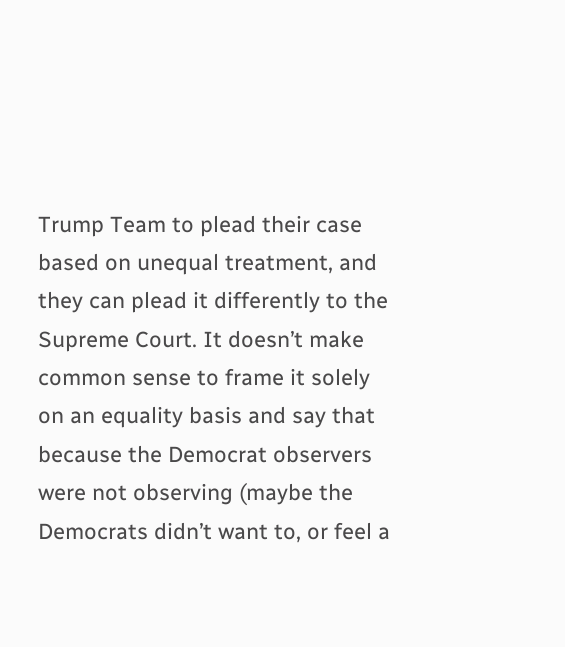Trump Team to plead their case based on unequal treatment, and they can plead it differently to the Supreme Court. It doesn’t make common sense to frame it solely on an equality basis and say that because the Democrat observers were not observing (maybe the Democrats didn’t want to, or feel a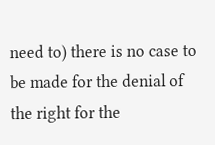need to) there is no case to be made for the denial of the right for the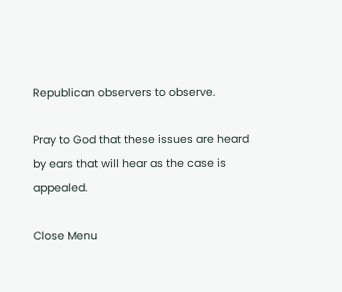Republican observers to observe.

Pray to God that these issues are heard by ears that will hear as the case is appealed.

Close Menu